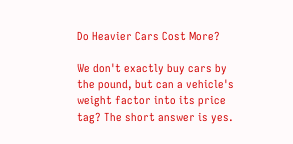Do Heavier Cars Cost More?

We don't exactly buy cars by the pound, but can a vehicle's weight factor into its price tag? The short answer is yes.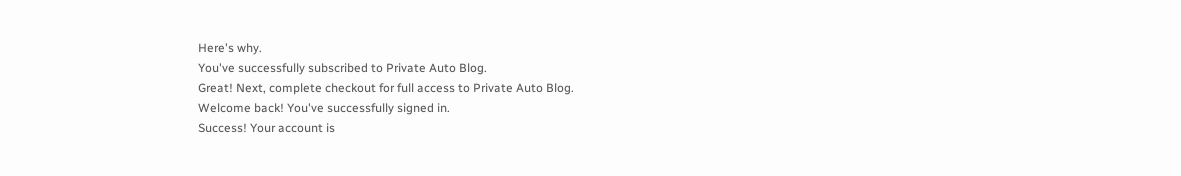Here's why.
You've successfully subscribed to Private Auto Blog.
Great! Next, complete checkout for full access to Private Auto Blog.
Welcome back! You've successfully signed in.
Success! Your account is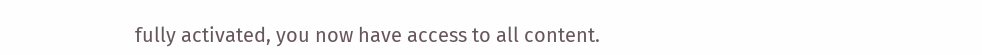fully activated, you now have access to all content.